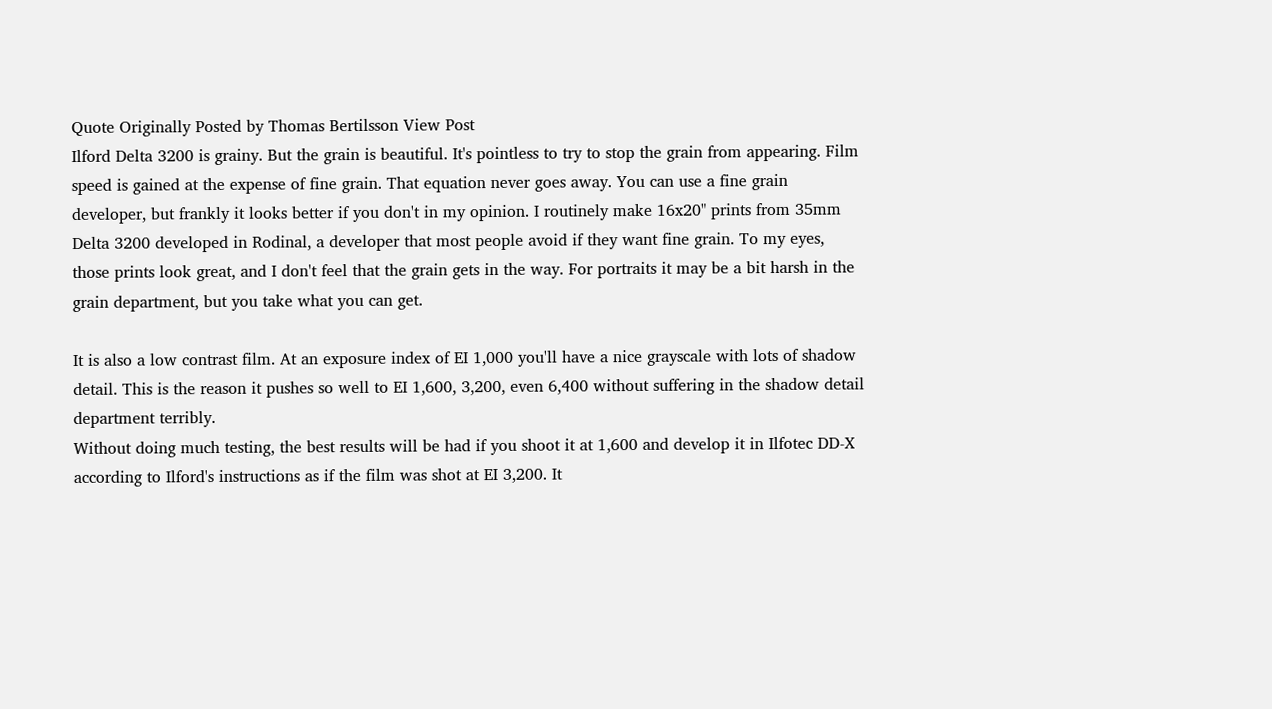Quote Originally Posted by Thomas Bertilsson View Post
Ilford Delta 3200 is grainy. But the grain is beautiful. It's pointless to try to stop the grain from appearing. Film speed is gained at the expense of fine grain. That equation never goes away. You can use a fine grain developer, but frankly it looks better if you don't in my opinion. I routinely make 16x20" prints from 35mm Delta 3200 developed in Rodinal, a developer that most people avoid if they want fine grain. To my eyes, those prints look great, and I don't feel that the grain gets in the way. For portraits it may be a bit harsh in the grain department, but you take what you can get.

It is also a low contrast film. At an exposure index of EI 1,000 you'll have a nice grayscale with lots of shadow detail. This is the reason it pushes so well to EI 1,600, 3,200, even 6,400 without suffering in the shadow detail department terribly.
Without doing much testing, the best results will be had if you shoot it at 1,600 and develop it in Ilfotec DD-X according to Ilford's instructions as if the film was shot at EI 3,200. It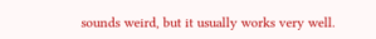sounds weird, but it usually works very well.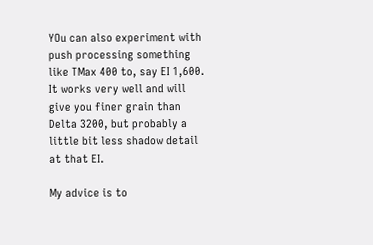YOu can also experiment with push processing something like TMax 400 to, say EI 1,600. It works very well and will give you finer grain than Delta 3200, but probably a little bit less shadow detail at that EI.

My advice is to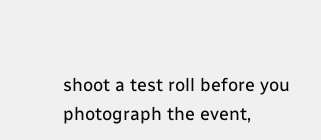shoot a test roll before you photograph the event,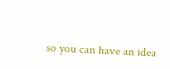so you can have an idea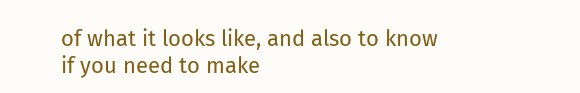of what it looks like, and also to know if you need to make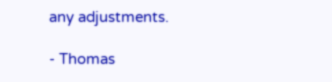any adjustments.

- Thomas